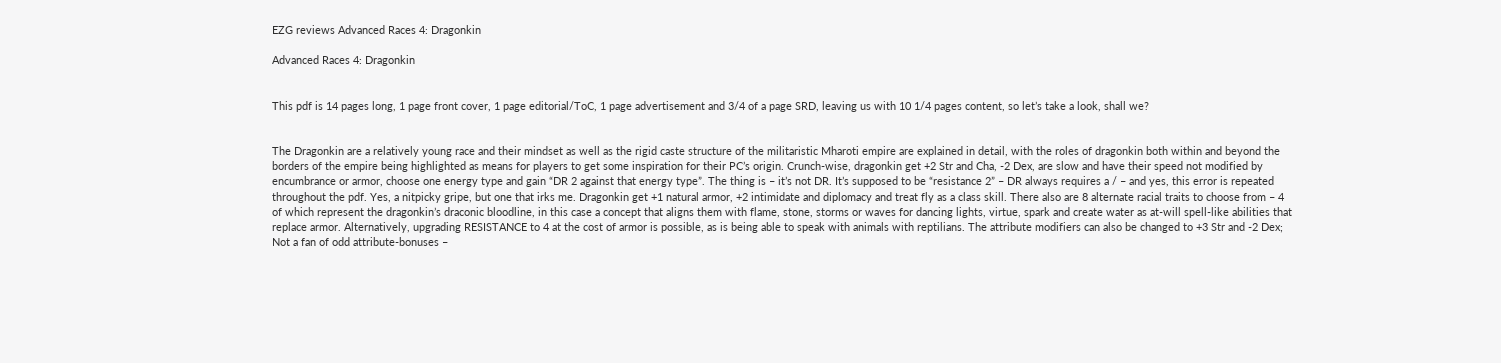EZG reviews Advanced Races 4: Dragonkin

Advanced Races 4: Dragonkin


This pdf is 14 pages long, 1 page front cover, 1 page editorial/ToC, 1 page advertisement and 3/4 of a page SRD, leaving us with 10 1/4 pages content, so let’s take a look, shall we?


The Dragonkin are a relatively young race and their mindset as well as the rigid caste structure of the militaristic Mharoti empire are explained in detail, with the roles of dragonkin both within and beyond the borders of the empire being highlighted as means for players to get some inspiration for their PC’s origin. Crunch-wise, dragonkin get +2 Str and Cha, -2 Dex, are slow and have their speed not modified by encumbrance or armor, choose one energy type and gain “DR 2 against that energy type”. The thing is – it’s not DR. It’s supposed to be “resistance 2” – DR always requires a / – and yes, this error is repeated throughout the pdf. Yes, a nitpicky gripe, but one that irks me. Dragonkin get +1 natural armor, +2 intimidate and diplomacy and treat fly as a class skill. There also are 8 alternate racial traits to choose from – 4 of which represent the dragonkin’s draconic bloodline, in this case a concept that aligns them with flame, stone, storms or waves for dancing lights, virtue, spark and create water as at-will spell-like abilities that replace armor. Alternatively, upgrading RESISTANCE to 4 at the cost of armor is possible, as is being able to speak with animals with reptilians. The attribute modifiers can also be changed to +3 Str and -2 Dex; Not a fan of odd attribute-bonuses –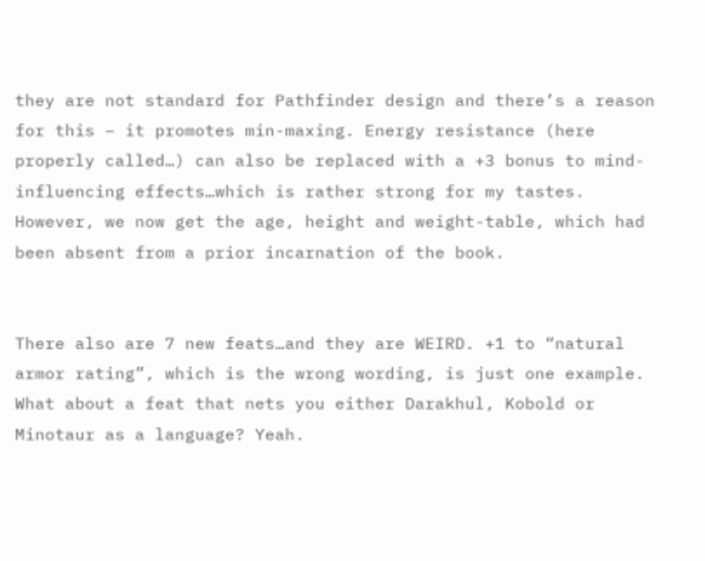they are not standard for Pathfinder design and there’s a reason for this – it promotes min-maxing. Energy resistance (here properly called…) can also be replaced with a +3 bonus to mind-influencing effects…which is rather strong for my tastes. However, we now get the age, height and weight-table, which had been absent from a prior incarnation of the book.


There also are 7 new feats…and they are WEIRD. +1 to “natural armor rating”, which is the wrong wording, is just one example. What about a feat that nets you either Darakhul, Kobold or Minotaur as a language? Yeah.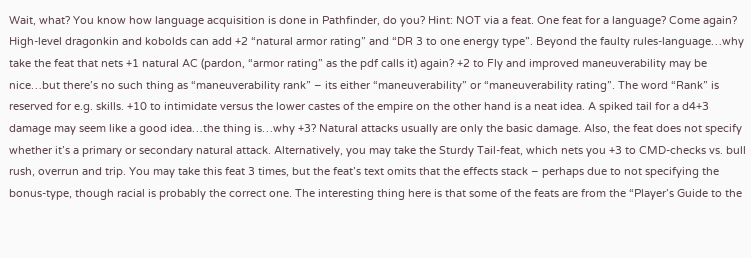Wait, what? You know how language acquisition is done in Pathfinder, do you? Hint: NOT via a feat. One feat for a language? Come again? High-level dragonkin and kobolds can add +2 “natural armor rating” and “DR 3 to one energy type”. Beyond the faulty rules-language…why take the feat that nets +1 natural AC (pardon, “armor rating” as the pdf calls it) again? +2 to Fly and improved maneuverability may be nice…but there’s no such thing as “maneuverability rank” – its either “maneuverability” or “maneuverability rating”. The word “Rank” is reserved for e.g. skills. +10 to intimidate versus the lower castes of the empire on the other hand is a neat idea. A spiked tail for a d4+3 damage may seem like a good idea…the thing is…why +3? Natural attacks usually are only the basic damage. Also, the feat does not specify whether it’s a primary or secondary natural attack. Alternatively, you may take the Sturdy Tail-feat, which nets you +3 to CMD-checks vs. bull rush, overrun and trip. You may take this feat 3 times, but the feat’s text omits that the effects stack – perhaps due to not specifying the bonus-type, though racial is probably the correct one. The interesting thing here is that some of the feats are from the “Player’s Guide to the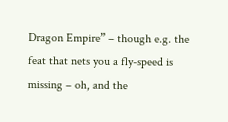Dragon Empire” – though e.g. the feat that nets you a fly-speed is missing – oh, and the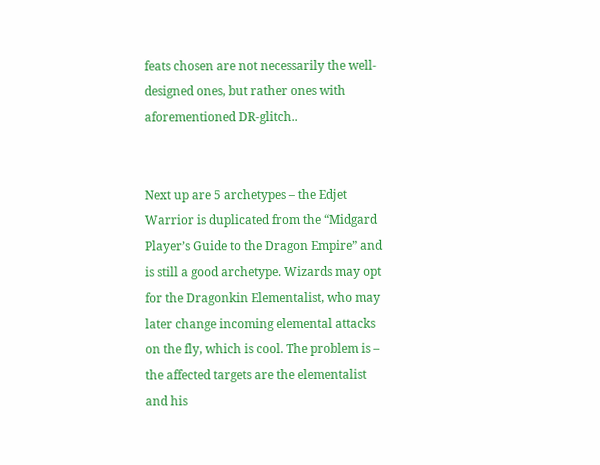feats chosen are not necessarily the well-designed ones, but rather ones with aforementioned DR-glitch..


Next up are 5 archetypes – the Edjet Warrior is duplicated from the “Midgard Player’s Guide to the Dragon Empire” and is still a good archetype. Wizards may opt for the Dragonkin Elementalist, who may later change incoming elemental attacks on the fly, which is cool. The problem is – the affected targets are the elementalist and his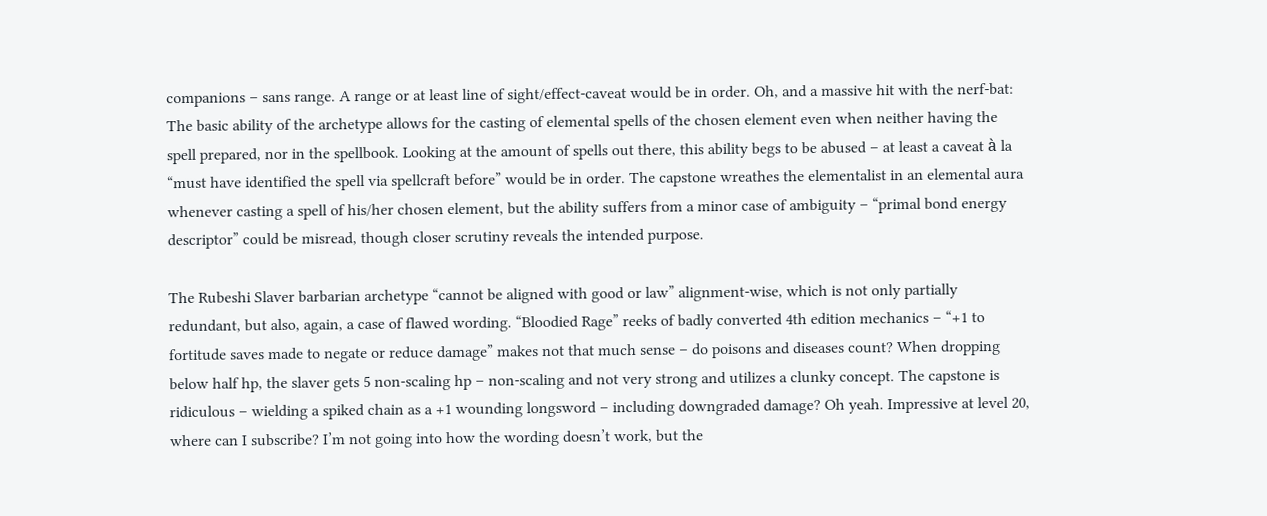companions – sans range. A range or at least line of sight/effect-caveat would be in order. Oh, and a massive hit with the nerf-bat: The basic ability of the archetype allows for the casting of elemental spells of the chosen element even when neither having the spell prepared, nor in the spellbook. Looking at the amount of spells out there, this ability begs to be abused – at least a caveat à la “must have identified the spell via spellcraft before” would be in order. The capstone wreathes the elementalist in an elemental aura whenever casting a spell of his/her chosen element, but the ability suffers from a minor case of ambiguity – “primal bond energy descriptor” could be misread, though closer scrutiny reveals the intended purpose.

The Rubeshi Slaver barbarian archetype “cannot be aligned with good or law” alignment-wise, which is not only partially redundant, but also, again, a case of flawed wording. “Bloodied Rage” reeks of badly converted 4th edition mechanics – “+1 to fortitude saves made to negate or reduce damage” makes not that much sense – do poisons and diseases count? When dropping below half hp, the slaver gets 5 non-scaling hp – non-scaling and not very strong and utilizes a clunky concept. The capstone is ridiculous – wielding a spiked chain as a +1 wounding longsword – including downgraded damage? Oh yeah. Impressive at level 20, where can I subscribe? I’m not going into how the wording doesn’t work, but the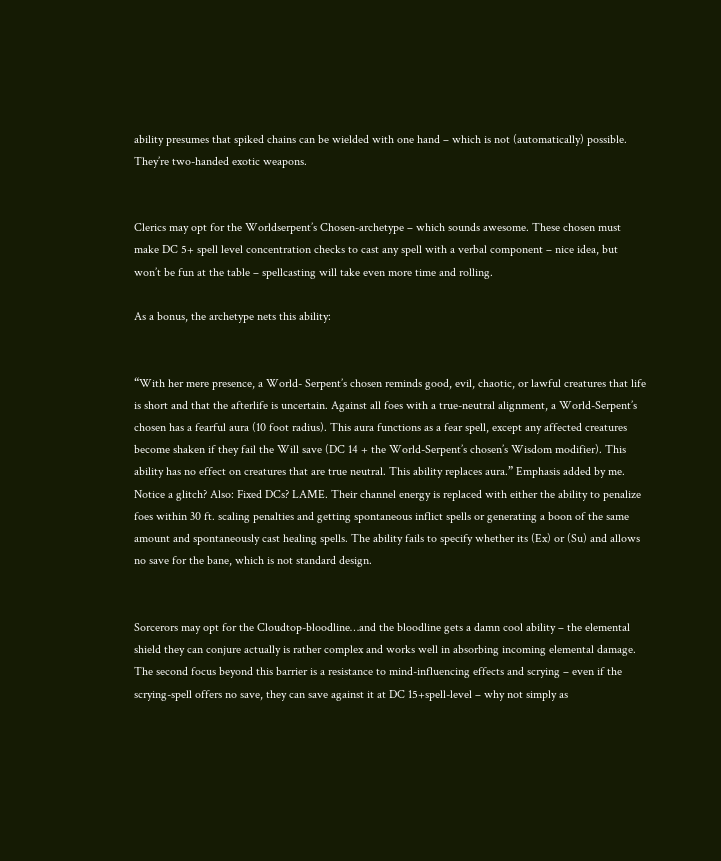ability presumes that spiked chains can be wielded with one hand – which is not (automatically) possible. They’re two-handed exotic weapons.


Clerics may opt for the Worldserpent’s Chosen-archetype – which sounds awesome. These chosen must make DC 5+ spell level concentration checks to cast any spell with a verbal component – nice idea, but won’t be fun at the table – spellcasting will take even more time and rolling.

As a bonus, the archetype nets this ability:


“With her mere presence, a World- Serpent’s chosen reminds good, evil, chaotic, or lawful creatures that life is short and that the afterlife is uncertain. Against all foes with a true-neutral alignment, a World-Serpent’s chosen has a fearful aura (10 foot radius). This aura functions as a fear spell, except any affected creatures become shaken if they fail the Will save (DC 14 + the World-Serpent’s chosen’s Wisdom modifier). This ability has no effect on creatures that are true neutral. This ability replaces aura.” Emphasis added by me. Notice a glitch? Also: Fixed DCs? LAME. Their channel energy is replaced with either the ability to penalize foes within 30 ft. scaling penalties and getting spontaneous inflict spells or generating a boon of the same amount and spontaneously cast healing spells. The ability fails to specify whether its (Ex) or (Su) and allows no save for the bane, which is not standard design.


Sorcerors may opt for the Cloudtop-bloodline…and the bloodline gets a damn cool ability – the elemental shield they can conjure actually is rather complex and works well in absorbing incoming elemental damage. The second focus beyond this barrier is a resistance to mind-influencing effects and scrying – even if the scrying-spell offers no save, they can save against it at DC 15+spell-level – why not simply as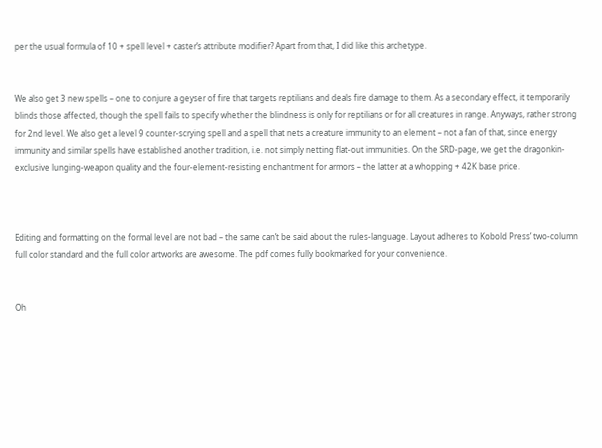per the usual formula of 10 + spell level + caster’s attribute modifier? Apart from that, I did like this archetype.


We also get 3 new spells – one to conjure a geyser of fire that targets reptilians and deals fire damage to them. As a secondary effect, it temporarily blinds those affected, though the spell fails to specify whether the blindness is only for reptilians or for all creatures in range. Anyways, rather strong for 2nd level. We also get a level 9 counter-scrying spell and a spell that nets a creature immunity to an element – not a fan of that, since energy immunity and similar spells have established another tradition, i.e. not simply netting flat-out immunities. On the SRD-page, we get the dragonkin-exclusive lunging-weapon quality and the four-element-resisting enchantment for armors – the latter at a whopping + 42K base price.



Editing and formatting on the formal level are not bad – the same can’t be said about the rules-language. Layout adheres to Kobold Press’ two-column full color standard and the full color artworks are awesome. The pdf comes fully bookmarked for your convenience.


Oh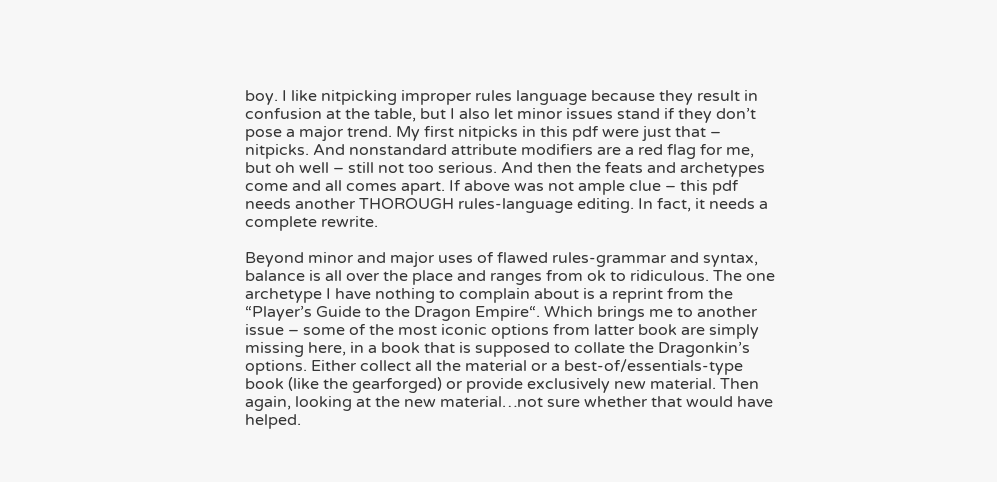boy. I like nitpicking improper rules language because they result in confusion at the table, but I also let minor issues stand if they don’t pose a major trend. My first nitpicks in this pdf were just that – nitpicks. And nonstandard attribute modifiers are a red flag for me, but oh well – still not too serious. And then the feats and archetypes come and all comes apart. If above was not ample clue – this pdf needs another THOROUGH rules-language editing. In fact, it needs a complete rewrite.

Beyond minor and major uses of flawed rules-grammar and syntax, balance is all over the place and ranges from ok to ridiculous. The one archetype I have nothing to complain about is a reprint from the “Player’s Guide to the Dragon Empire“. Which brings me to another issue – some of the most iconic options from latter book are simply missing here, in a book that is supposed to collate the Dragonkin’s options. Either collect all the material or a best-of/essentials-type book (like the gearforged) or provide exclusively new material. Then again, looking at the new material…not sure whether that would have helped.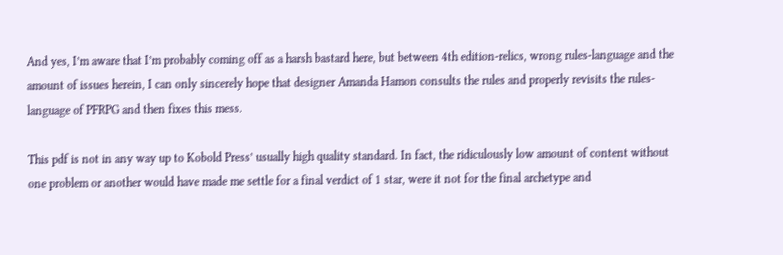And yes, I’m aware that I’m probably coming off as a harsh bastard here, but between 4th edition-relics, wrong rules-language and the amount of issues herein, I can only sincerely hope that designer Amanda Hamon consults the rules and properly revisits the rules-language of PFRPG and then fixes this mess.

This pdf is not in any way up to Kobold Press’ usually high quality standard. In fact, the ridiculously low amount of content without one problem or another would have made me settle for a final verdict of 1 star, were it not for the final archetype and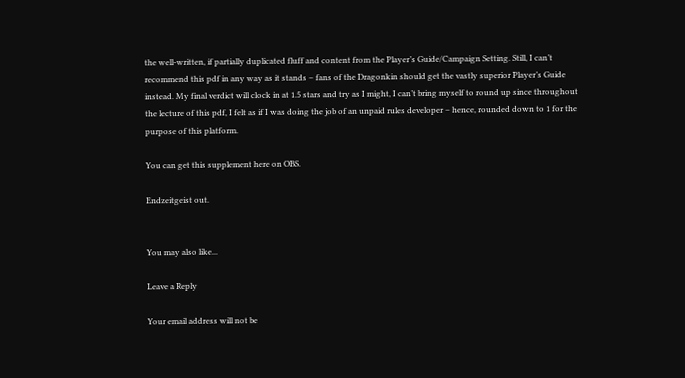the well-written, if partially duplicated fluff and content from the Player’s Guide/Campaign Setting. Still, I can’t recommend this pdf in any way as it stands – fans of the Dragonkin should get the vastly superior Player’s Guide instead. My final verdict will clock in at 1.5 stars and try as I might, I can’t bring myself to round up since throughout the lecture of this pdf, I felt as if I was doing the job of an unpaid rules developer – hence, rounded down to 1 for the purpose of this platform.

You can get this supplement here on OBS.

Endzeitgeist out.


You may also like...

Leave a Reply

Your email address will not be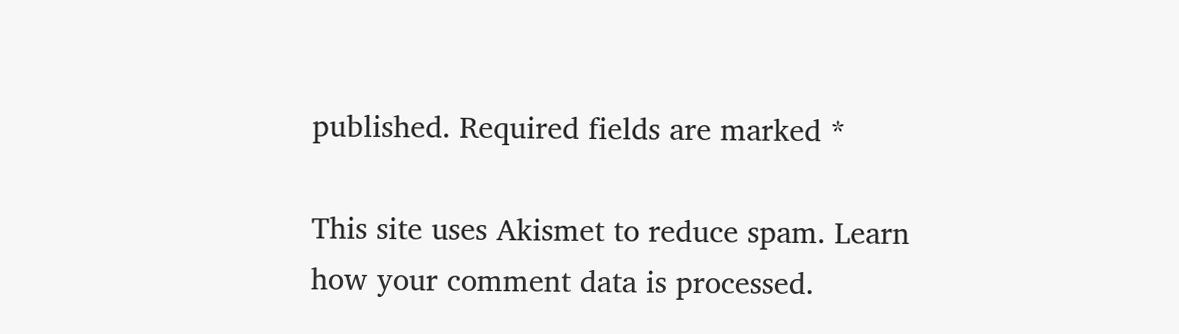published. Required fields are marked *

This site uses Akismet to reduce spam. Learn how your comment data is processed.